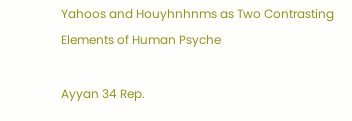Yahoos and Houyhnhnms as Two Contrasting Elements of Human Psyche

Ayyan 34 Rep.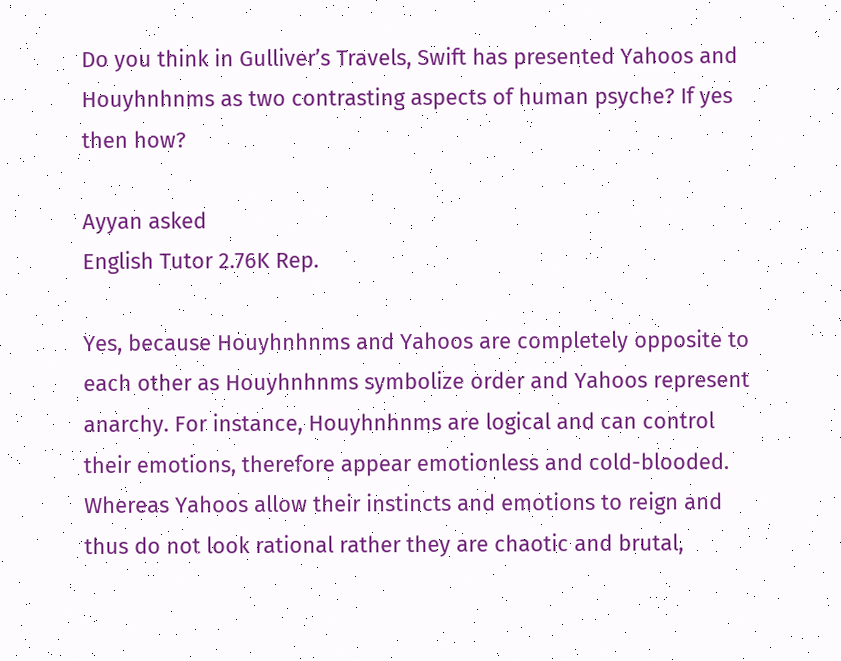Do you think in Gulliver’s Travels, Swift has presented Yahoos and Houyhnhnms as two contrasting aspects of human psyche? If yes then how?

Ayyan asked
English Tutor 2.76K Rep.

Yes, because Houyhnhnms and Yahoos are completely opposite to each other as Houyhnhnms symbolize order and Yahoos represent anarchy. For instance, Houyhnhnms are logical and can control their emotions, therefore appear emotionless and cold-blooded. Whereas Yahoos allow their instincts and emotions to reign and thus do not look rational rather they are chaotic and brutal,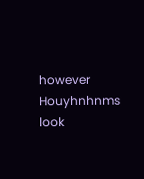however Houyhnhnms look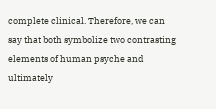complete clinical. Therefore, we can say that both symbolize two contrasting elements of human psyche and ultimately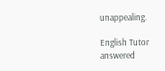unappealing.

English Tutor answered